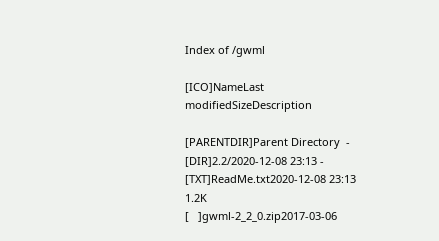Index of /gwml

[ICO]NameLast modifiedSizeDescription

[PARENTDIR]Parent Directory  -
[DIR]2.2/2020-12-08 23:13 -
[TXT]ReadMe.txt2020-12-08 23:13 1.2K
[   ]gwml-2_2_0.zip2017-03-06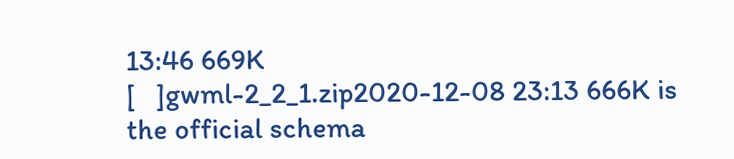13:46 669K
[   ]gwml-2_2_1.zip2020-12-08 23:13 666K is the official schema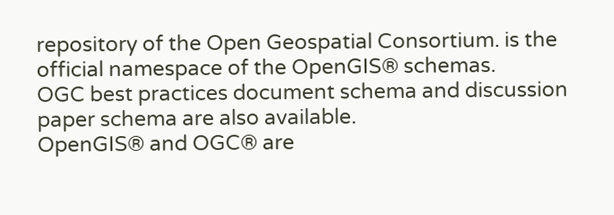repository of the Open Geospatial Consortium. is the official namespace of the OpenGIS® schemas.
OGC best practices document schema and discussion paper schema are also available.
OpenGIS® and OGC® are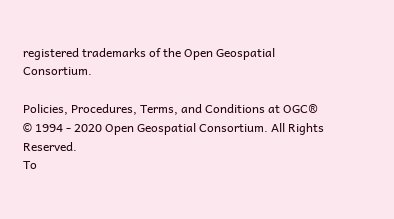registered trademarks of the Open Geospatial Consortium.

Policies, Procedures, Terms, and Conditions at OGC®
© 1994 - 2020 Open Geospatial Consortium. All Rights Reserved.
To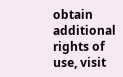obtain additional rights of use, visit